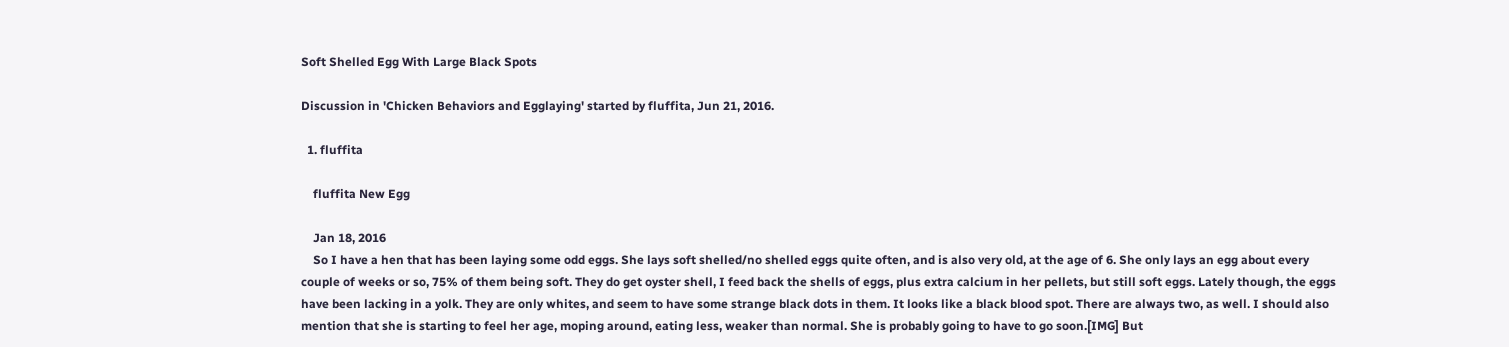Soft Shelled Egg With Large Black Spots

Discussion in 'Chicken Behaviors and Egglaying' started by fluffita, Jun 21, 2016.

  1. fluffita

    fluffita New Egg

    Jan 18, 2016
    So I have a hen that has been laying some odd eggs. She lays soft shelled/no shelled eggs quite often, and is also very old, at the age of 6. She only lays an egg about every couple of weeks or so, 75% of them being soft. They do get oyster shell, I feed back the shells of eggs, plus extra calcium in her pellets, but still soft eggs. Lately though, the eggs have been lacking in a yolk. They are only whites, and seem to have some strange black dots in them. It looks like a black blood spot. There are always two, as well. I should also mention that she is starting to feel her age, moping around, eating less, weaker than normal. She is probably going to have to go soon.[IMG] But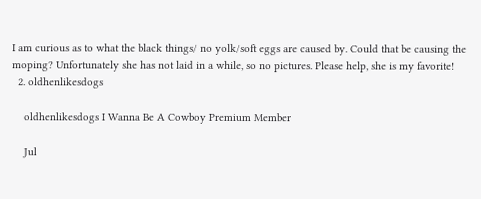I am curious as to what the black things/ no yolk/soft eggs are caused by. Could that be causing the moping? Unfortunately she has not laid in a while, so no pictures. Please help, she is my favorite!
  2. oldhenlikesdogs

    oldhenlikesdogs I Wanna Be A Cowboy Premium Member

    Jul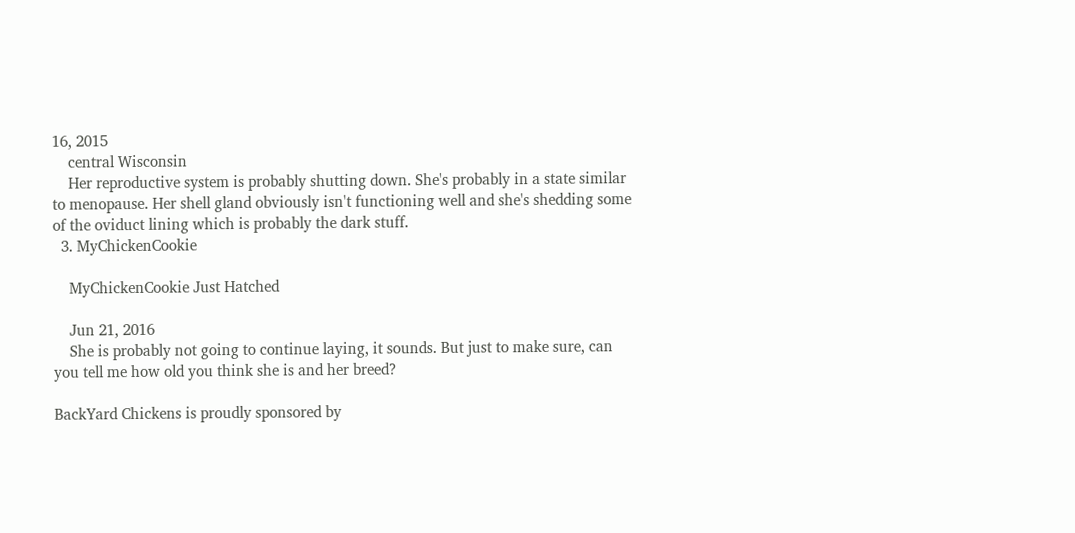16, 2015
    central Wisconsin
    Her reproductive system is probably shutting down. She's probably in a state similar to menopause. Her shell gland obviously isn't functioning well and she's shedding some of the oviduct lining which is probably the dark stuff.
  3. MyChickenCookie

    MyChickenCookie Just Hatched

    Jun 21, 2016
    She is probably not going to continue laying, it sounds. But just to make sure, can you tell me how old you think she is and her breed?

BackYard Chickens is proudly sponsored by